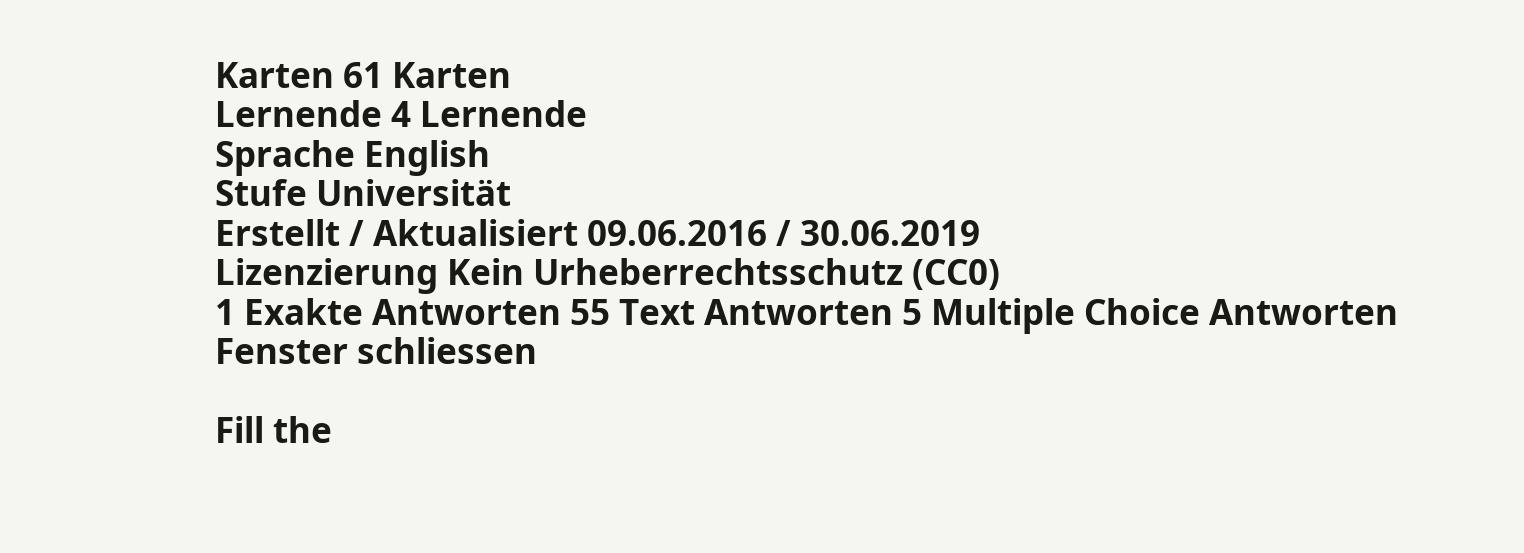Karten 61 Karten
Lernende 4 Lernende
Sprache English
Stufe Universität
Erstellt / Aktualisiert 09.06.2016 / 30.06.2019
Lizenzierung Kein Urheberrechtsschutz (CC0)
1 Exakte Antworten 55 Text Antworten 5 Multiple Choice Antworten
Fenster schliessen

Fill the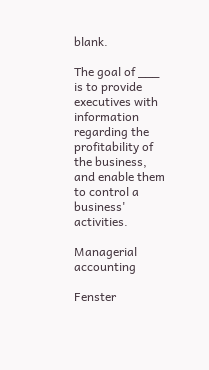blank.

The goal of ___ is to provide executives with information regarding the profitability of the business, and enable them to control a business' activities.

Managerial accounting

Fenster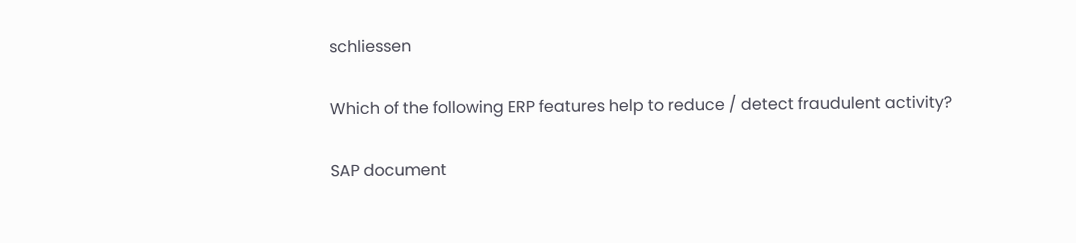schliessen

Which of the following ERP features help to reduce / detect fraudulent activity?

SAP document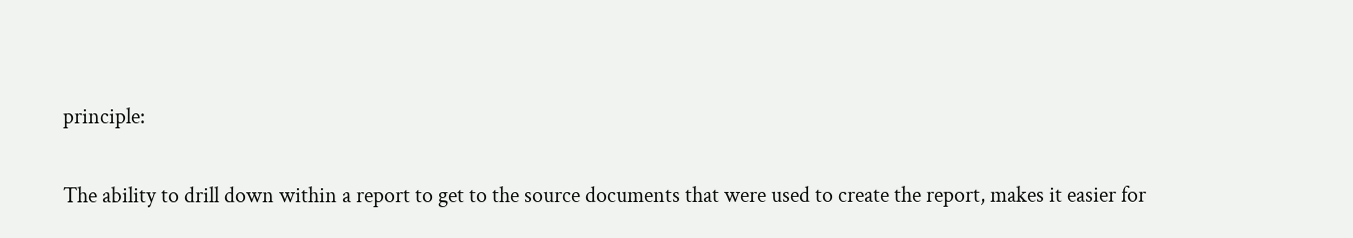principle:

The ability to drill down within a report to get to the source documents that were used to create the report, makes it easier for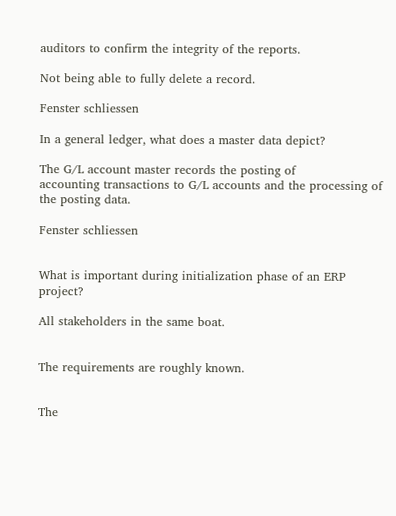auditors to confirm the integrity of the reports.

Not being able to fully delete a record.

Fenster schliessen

In a general ledger, what does a master data depict?

The G/L account master records the posting of
accounting transactions to G/L accounts and the processing of the posting data.

Fenster schliessen


What is important during initialization phase of an ERP project?

All stakeholders in the same boat.


The requirements are roughly known.


The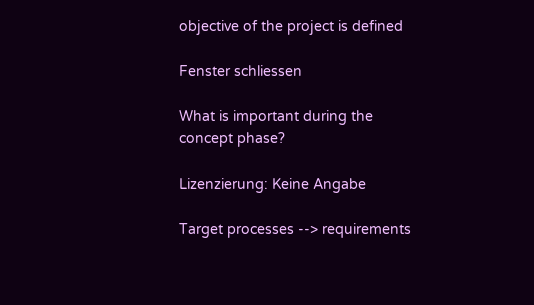objective of the project is defined

Fenster schliessen

What is important during the concept phase?

Lizenzierung: Keine Angabe

Target processes --> requirements